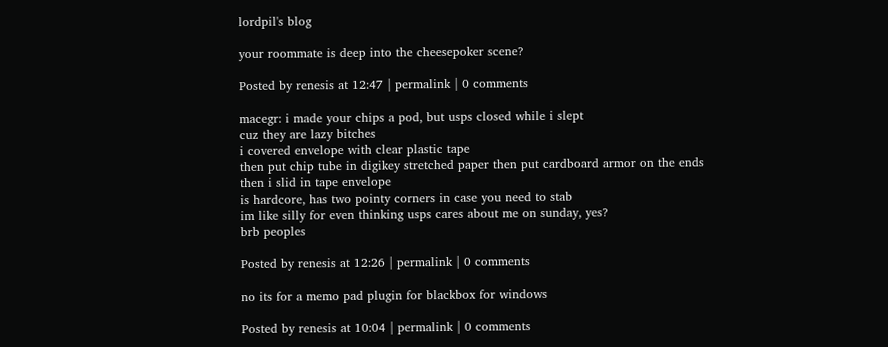lordpil's blog

your roommate is deep into the cheesepoker scene?

Posted by renesis at 12:47 | permalink | 0 comments

macegr: i made your chips a pod, but usps closed while i slept
cuz they are lazy bitches
i covered envelope with clear plastic tape
then put chip tube in digikey stretched paper then put cardboard armor on the ends
then i slid in tape envelope
is hardcore, has two pointy corners in case you need to stab
im like silly for even thinking usps cares about me on sunday, yes?
brb peoples

Posted by renesis at 12:26 | permalink | 0 comments

no its for a memo pad plugin for blackbox for windows

Posted by renesis at 10:04 | permalink | 0 comments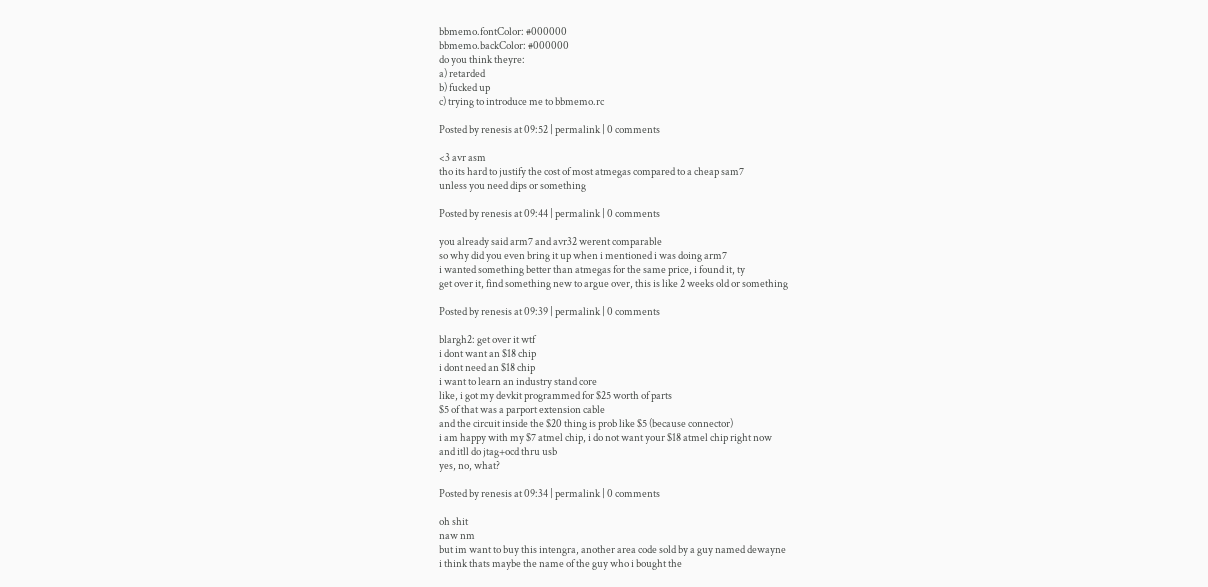bbmemo.fontColor: #000000
bbmemo.backColor: #000000
do you think theyre:
a) retarded
b) fucked up
c) trying to introduce me to bbmemo.rc

Posted by renesis at 09:52 | permalink | 0 comments

<3 avr asm
tho its hard to justify the cost of most atmegas compared to a cheap sam7
unless you need dips or something

Posted by renesis at 09:44 | permalink | 0 comments

you already said arm7 and avr32 werent comparable
so why did you even bring it up when i mentioned i was doing arm7
i wanted something better than atmegas for the same price, i found it, ty
get over it, find something new to argue over, this is like 2 weeks old or something

Posted by renesis at 09:39 | permalink | 0 comments

blargh2: get over it wtf
i dont want an $18 chip
i dont need an $18 chip
i want to learn an industry stand core
like, i got my devkit programmed for $25 worth of parts
$5 of that was a parport extension cable
and the circuit inside the $20 thing is prob like $5 (because connector)
i am happy with my $7 atmel chip, i do not want your $18 atmel chip right now
and itll do jtag+ocd thru usb
yes, no, what?

Posted by renesis at 09:34 | permalink | 0 comments

oh shit
naw nm
but im want to buy this intengra, another area code sold by a guy named dewayne
i think thats maybe the name of the guy who i bought the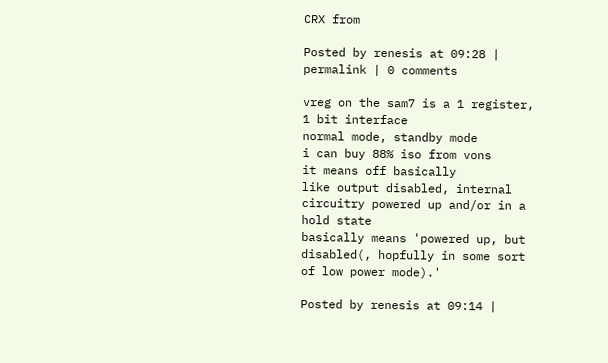CRX from

Posted by renesis at 09:28 | permalink | 0 comments

vreg on the sam7 is a 1 register, 1 bit interface
normal mode, standby mode
i can buy 88% iso from vons
it means off basically
like output disabled, internal circuitry powered up and/or in a hold state
basically means 'powered up, but disabled(, hopfully in some sort of low power mode).'

Posted by renesis at 09:14 |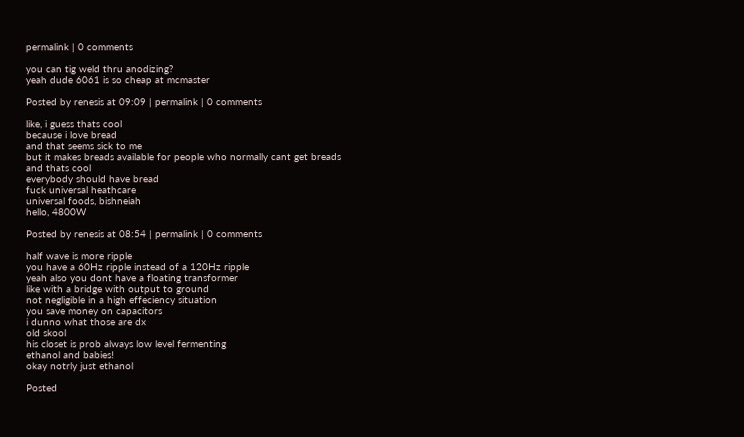permalink | 0 comments

you can tig weld thru anodizing?
yeah dude 6061 is so cheap at mcmaster

Posted by renesis at 09:09 | permalink | 0 comments

like, i guess thats cool
because i love bread
and that seems sick to me
but it makes breads available for people who normally cant get breads
and thats cool
everybody should have bread
fuck universal heathcare
universal foods, bishneiah
hello, 4800W

Posted by renesis at 08:54 | permalink | 0 comments

half wave is more ripple
you have a 60Hz ripple instead of a 120Hz ripple
yeah also you dont have a floating transformer
like with a bridge with output to ground
not negligible in a high effeciency situation
you save money on capacitors
i dunno what those are dx
old skool
his closet is prob always low level fermenting
ethanol and babies!
okay notrly just ethanol

Posted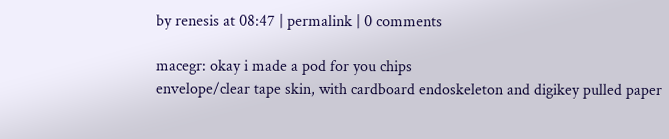by renesis at 08:47 | permalink | 0 comments

macegr: okay i made a pod for you chips
envelope/clear tape skin, with cardboard endoskeleton and digikey pulled paper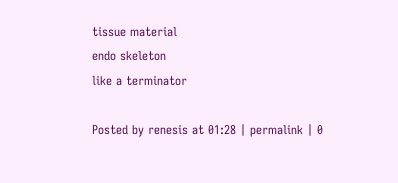tissue material
endo skeleton
like a terminator

Posted by renesis at 01:28 | permalink | 0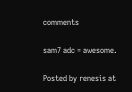comments

sam7 adc = awesome.

Posted by renesis at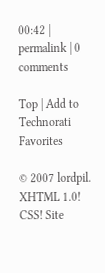00:42 | permalink | 0 comments

Top | Add to Technorati Favorites

© 2007 lordpil.   XHTML 1.0! CSS! Site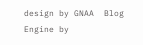design by GNAA  Blog Engine by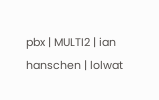pbx | MULTI2 | ian hanschen | lolwat